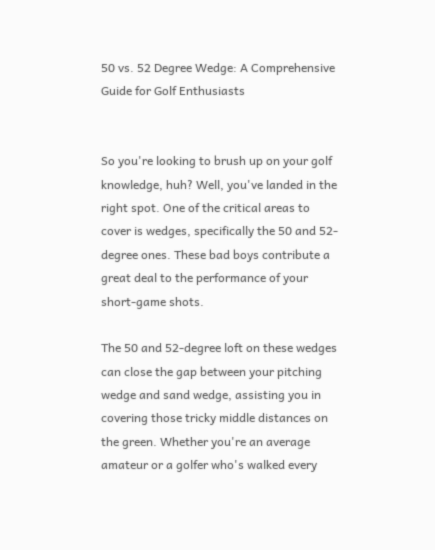50 vs. 52 Degree Wedge: A Comprehensive Guide for Golf Enthusiasts


So you're looking to brush up on your golf knowledge, huh? Well, you've landed in the right spot. One of the critical areas to cover is wedges, specifically the 50 and 52-degree ones. These bad boys contribute a great deal to the performance of your short-game shots.

The 50 and 52-degree loft on these wedges can close the gap between your pitching wedge and sand wedge, assisting you in covering those tricky middle distances on the green. Whether you're an average amateur or a golfer who's walked every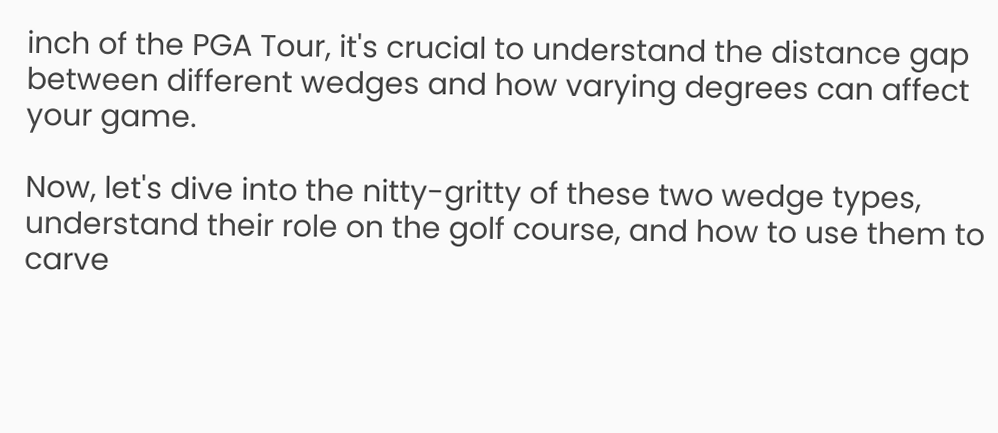inch of the PGA Tour, it's crucial to understand the distance gap between different wedges and how varying degrees can affect your game.

Now, let's dive into the nitty-gritty of these two wedge types, understand their role on the golf course, and how to use them to carve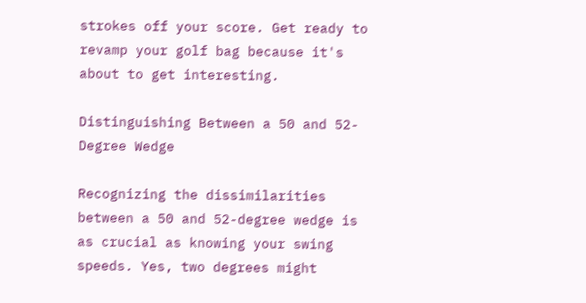strokes off your score. Get ready to revamp your golf bag because it's about to get interesting.

Distinguishing Between a 50 and 52-Degree Wedge

Recognizing the dissimilarities between a 50 and 52-degree wedge is as crucial as knowing your swing speeds. Yes, two degrees might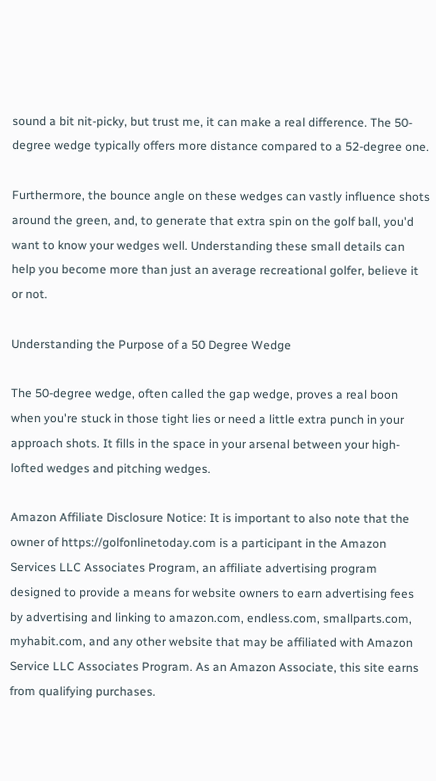sound a bit nit-picky, but trust me, it can make a real difference. The 50-degree wedge typically offers more distance compared to a 52-degree one.

Furthermore, the bounce angle on these wedges can vastly influence shots around the green, and, to generate that extra spin on the golf ball, you'd want to know your wedges well. Understanding these small details can help you become more than just an average recreational golfer, believe it or not.

Understanding the Purpose of a 50 Degree Wedge

The 50-degree wedge, often called the gap wedge, proves a real boon when you're stuck in those tight lies or need a little extra punch in your approach shots. It fills in the space in your arsenal between your high-lofted wedges and pitching wedges.

Amazon Affiliate Disclosure Notice: It is important to also note that the owner of https://golfonlinetoday.com is a participant in the Amazon Services LLC Associates Program, an affiliate advertising program designed to provide a means for website owners to earn advertising fees by advertising and linking to amazon.com, endless.com, smallparts.com, myhabit.com, and any other website that may be affiliated with Amazon Service LLC Associates Program. As an Amazon Associate, this site earns from qualifying purchases.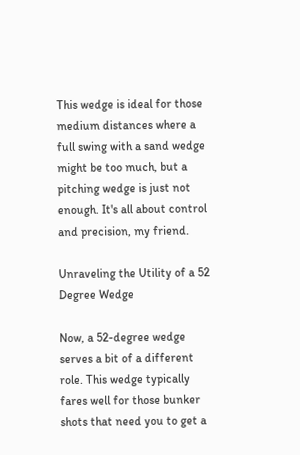This wedge is ideal for those medium distances where a full swing with a sand wedge might be too much, but a pitching wedge is just not enough. It's all about control and precision, my friend.

Unraveling the Utility of a 52 Degree Wedge

Now, a 52-degree wedge serves a bit of a different role. This wedge typically fares well for those bunker shots that need you to get a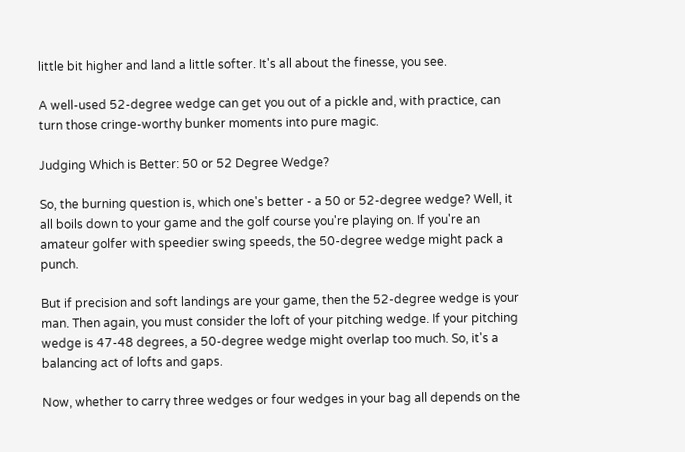little bit higher and land a little softer. It's all about the finesse, you see.

A well-used 52-degree wedge can get you out of a pickle and, with practice, can turn those cringe-worthy bunker moments into pure magic.

Judging Which is Better: 50 or 52 Degree Wedge?

So, the burning question is, which one's better - a 50 or 52-degree wedge? Well, it all boils down to your game and the golf course you're playing on. If you're an amateur golfer with speedier swing speeds, the 50-degree wedge might pack a punch.

But if precision and soft landings are your game, then the 52-degree wedge is your man. Then again, you must consider the loft of your pitching wedge. If your pitching wedge is 47-48 degrees, a 50-degree wedge might overlap too much. So, it's a balancing act of lofts and gaps.

Now, whether to carry three wedges or four wedges in your bag all depends on the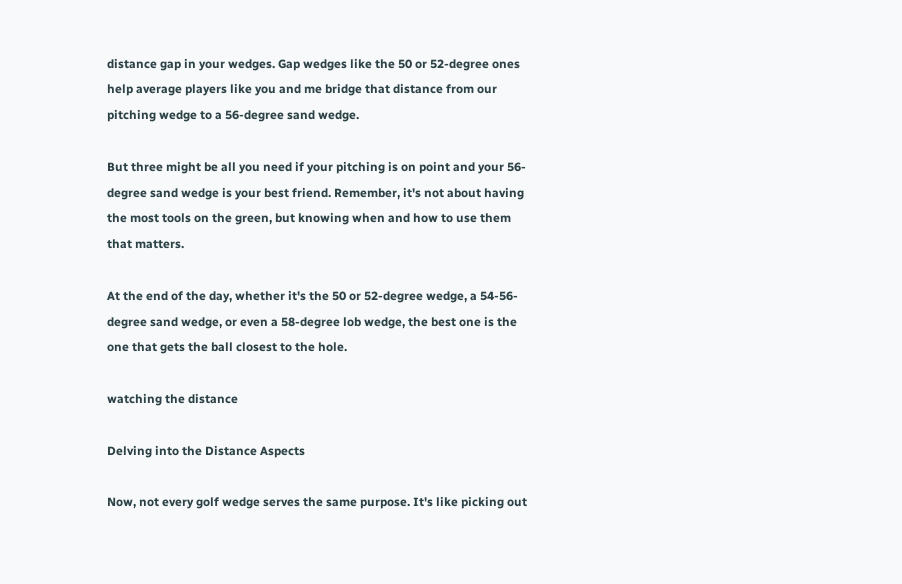distance gap in your wedges. Gap wedges like the 50 or 52-degree ones help average players like you and me bridge that distance from our pitching wedge to a 56-degree sand wedge.

But three might be all you need if your pitching is on point and your 56-degree sand wedge is your best friend. Remember, it's not about having the most tools on the green, but knowing when and how to use them that matters.

At the end of the day, whether it's the 50 or 52-degree wedge, a 54-56-degree sand wedge, or even a 58-degree lob wedge, the best one is the one that gets the ball closest to the hole.

watching the distance

Delving into the Distance Aspects

Now, not every golf wedge serves the same purpose. It's like picking out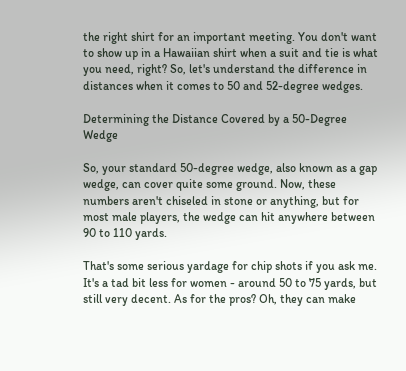the right shirt for an important meeting. You don't want to show up in a Hawaiian shirt when a suit and tie is what you need, right? So, let's understand the difference in distances when it comes to 50 and 52-degree wedges.

Determining the Distance Covered by a 50-Degree Wedge

So, your standard 50-degree wedge, also known as a gap wedge, can cover quite some ground. Now, these numbers aren't chiseled in stone or anything, but for most male players, the wedge can hit anywhere between 90 to 110 yards.

That's some serious yardage for chip shots if you ask me. It's a tad bit less for women - around 50 to 75 yards, but still very decent. As for the pros? Oh, they can make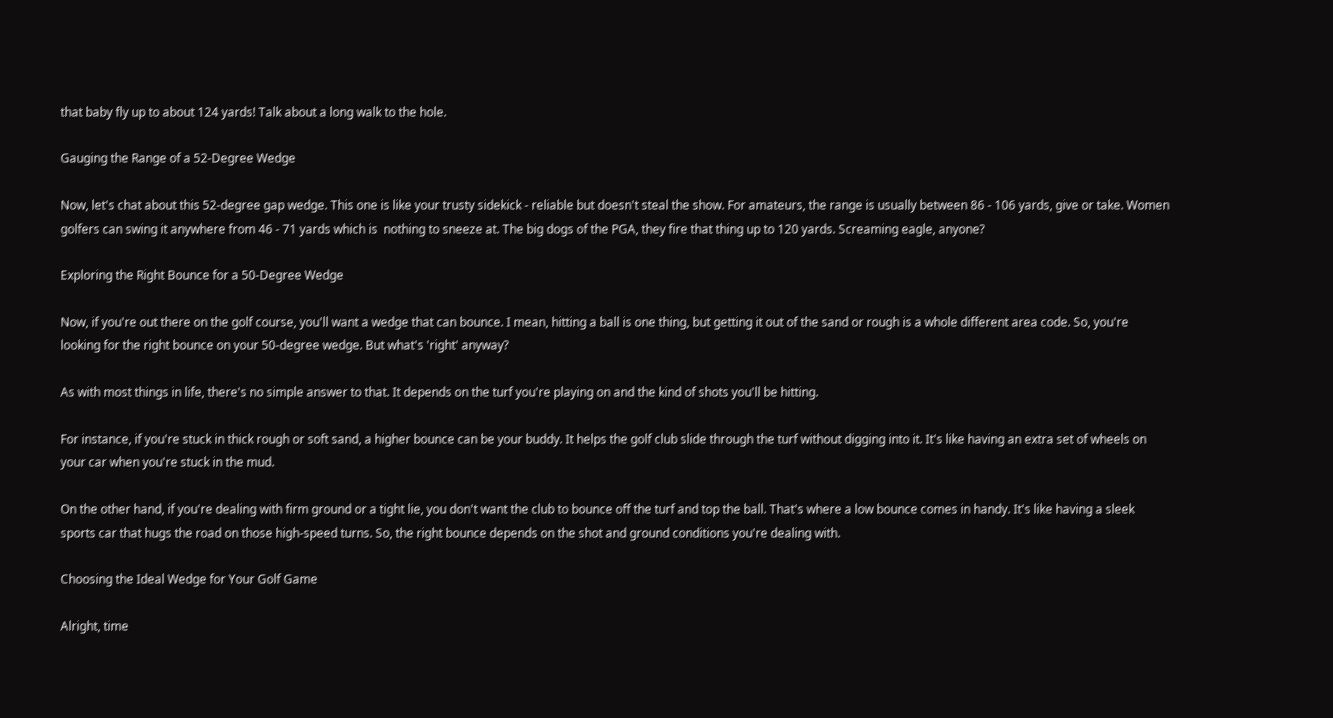that baby fly up to about 124 yards! Talk about a long walk to the hole.

Gauging the Range of a 52-Degree Wedge

Now, let's chat about this 52-degree gap wedge. This one is like your trusty sidekick - reliable but doesn't steal the show. For amateurs, the range is usually between 86 - 106 yards, give or take. Women golfers can swing it anywhere from 46 - 71 yards which is  nothing to sneeze at. The big dogs of the PGA, they fire that thing up to 120 yards. Screaming eagle, anyone?

Exploring the Right Bounce for a 50-Degree Wedge

Now, if you're out there on the golf course, you'll want a wedge that can bounce. I mean, hitting a ball is one thing, but getting it out of the sand or rough is a whole different area code. So, you're looking for the right bounce on your 50-degree wedge. But what's 'right' anyway?

As with most things in life, there's no simple answer to that. It depends on the turf you're playing on and the kind of shots you'll be hitting.

For instance, if you're stuck in thick rough or soft sand, a higher bounce can be your buddy. It helps the golf club slide through the turf without digging into it. It's like having an extra set of wheels on your car when you're stuck in the mud.

On the other hand, if you're dealing with firm ground or a tight lie, you don't want the club to bounce off the turf and top the ball. That's where a low bounce comes in handy. It's like having a sleek sports car that hugs the road on those high-speed turns. So, the right bounce depends on the shot and ground conditions you're dealing with.

Choosing the Ideal Wedge for Your Golf Game

Alright, time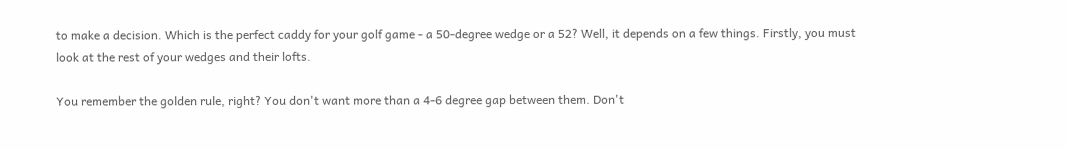to make a decision. Which is the perfect caddy for your golf game - a 50-degree wedge or a 52? Well, it depends on a few things. Firstly, you must look at the rest of your wedges and their lofts.

You remember the golden rule, right? You don't want more than a 4-6 degree gap between them. Don't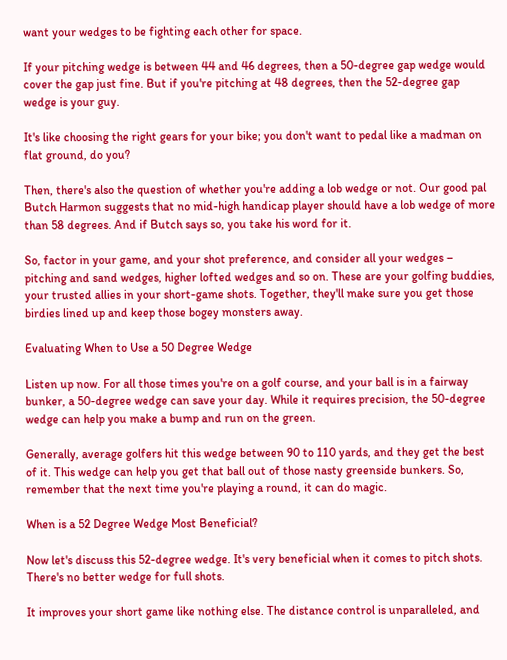want your wedges to be fighting each other for space.

If your pitching wedge is between 44 and 46 degrees, then a 50-degree gap wedge would cover the gap just fine. But if you're pitching at 48 degrees, then the 52-degree gap wedge is your guy.

It's like choosing the right gears for your bike; you don't want to pedal like a madman on flat ground, do you?

Then, there's also the question of whether you're adding a lob wedge or not. Our good pal Butch Harmon suggests that no mid-high handicap player should have a lob wedge of more than 58 degrees. And if Butch says so, you take his word for it.

So, factor in your game, and your shot preference, and consider all your wedges – pitching and sand wedges, higher lofted wedges and so on. These are your golfing buddies, your trusted allies in your short-game shots. Together, they'll make sure you get those birdies lined up and keep those bogey monsters away.

Evaluating When to Use a 50 Degree Wedge

Listen up now. For all those times you're on a golf course, and your ball is in a fairway bunker, a 50-degree wedge can save your day. While it requires precision, the 50-degree wedge can help you make a bump and run on the green.

Generally, average golfers hit this wedge between 90 to 110 yards, and they get the best of it. This wedge can help you get that ball out of those nasty greenside bunkers. So, remember that the next time you're playing a round, it can do magic.

When is a 52 Degree Wedge Most Beneficial?

Now let's discuss this 52-degree wedge. It's very beneficial when it comes to pitch shots. There's no better wedge for full shots.

It improves your short game like nothing else. The distance control is unparalleled, and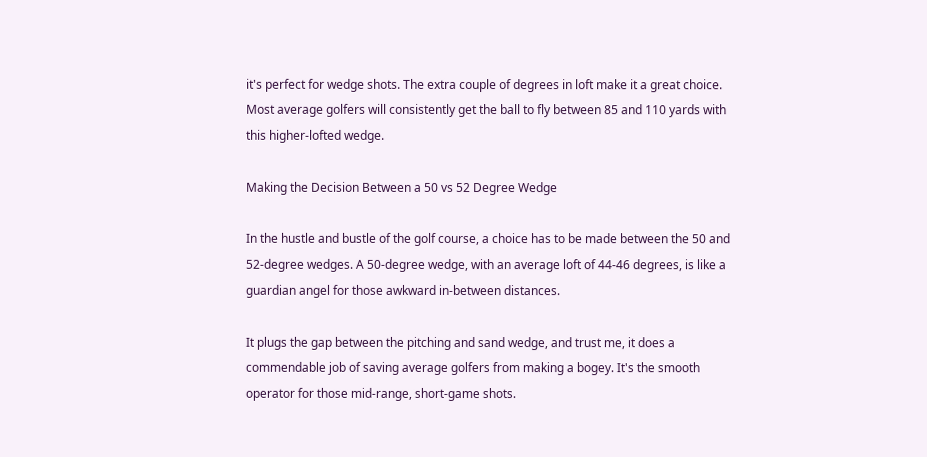it's perfect for wedge shots. The extra couple of degrees in loft make it a great choice. Most average golfers will consistently get the ball to fly between 85 and 110 yards with this higher-lofted wedge.

Making the Decision Between a 50 vs 52 Degree Wedge

In the hustle and bustle of the golf course, a choice has to be made between the 50 and 52-degree wedges. A 50-degree wedge, with an average loft of 44-46 degrees, is like a guardian angel for those awkward in-between distances.

It plugs the gap between the pitching and sand wedge, and trust me, it does a commendable job of saving average golfers from making a bogey. It's the smooth operator for those mid-range, short-game shots.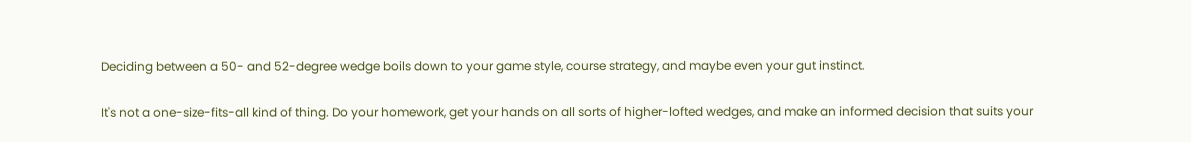Deciding between a 50- and 52-degree wedge boils down to your game style, course strategy, and maybe even your gut instinct.

It's not a one-size-fits-all kind of thing. Do your homework, get your hands on all sorts of higher-lofted wedges, and make an informed decision that suits your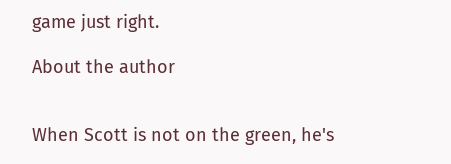game just right.

About the author


When Scott is not on the green, he's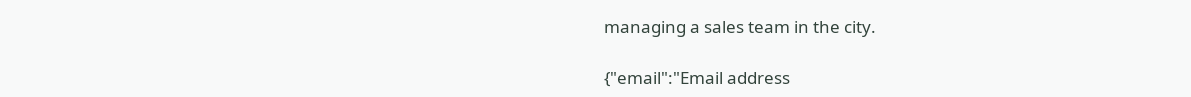managing a sales team in the city.

{"email":"Email address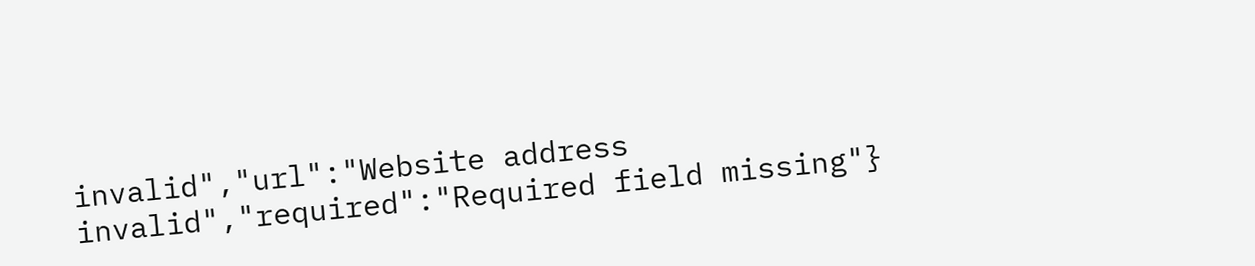invalid","url":"Website address invalid","required":"Required field missing"}